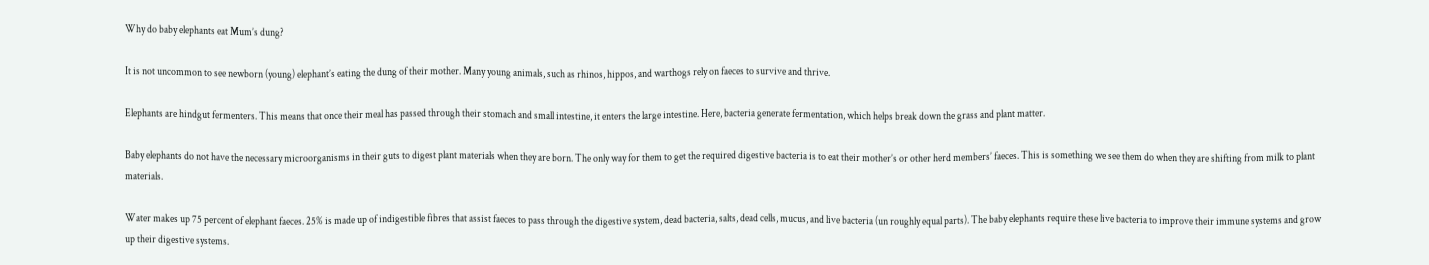Why do baby elephants eat Mum’s dung?

It is not uncommon to see newborn (young) elephant’s eating the dung of their mother. Many young animals, such as rhinos, hippos, and warthogs rely on faeces to survive and thrive.

Elephants are hindgut fermenters. This means that once their meal has passed through their stomach and small intestine, it enters the large intestine. Here, bacteria generate fermentation, which helps break down the grass and plant matter.

Baby elephants do not have the necessary microorganisms in their guts to digest plant materials when they are born. The only way for them to get the required digestive bacteria is to eat their mother’s or other herd members’ faeces. This is something we see them do when they are shifting from milk to plant materials.

Water makes up 75 percent of elephant faeces. 25% is made up of indigestible fibres that assist faeces to pass through the digestive system, dead bacteria, salts, dead cells, mucus, and live bacteria (un roughly equal parts). The baby elephants require these live bacteria to improve their immune systems and grow up their digestive systems.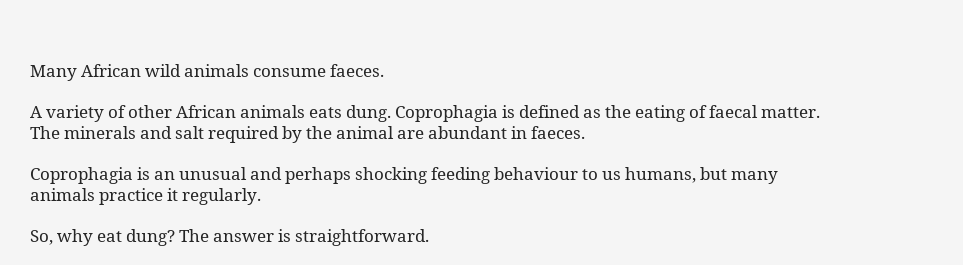Many African wild animals consume faeces.

A variety of other African animals eats dung. Coprophagia is defined as the eating of faecal matter. The minerals and salt required by the animal are abundant in faeces.

Coprophagia is an unusual and perhaps shocking feeding behaviour to us humans, but many animals practice it regularly.

So, why eat dung? The answer is straightforward.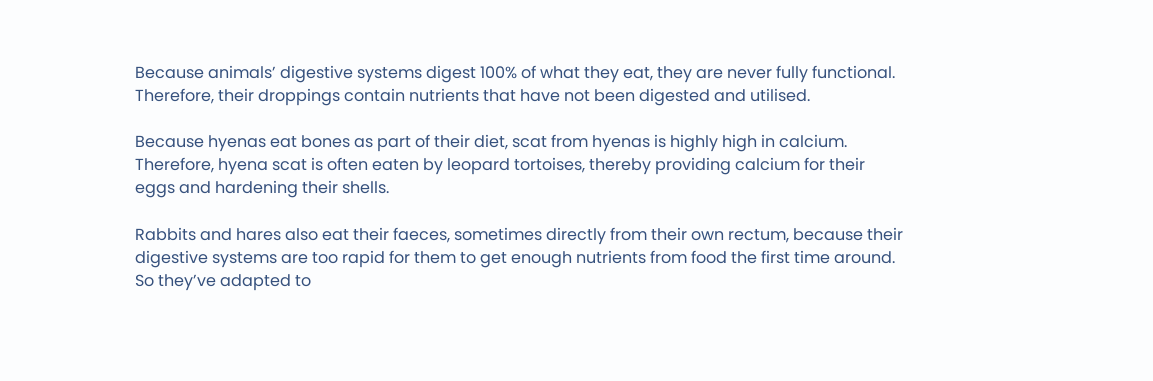Because animals’ digestive systems digest 100% of what they eat, they are never fully functional. Therefore, their droppings contain nutrients that have not been digested and utilised.

Because hyenas eat bones as part of their diet, scat from hyenas is highly high in calcium. Therefore, hyena scat is often eaten by leopard tortoises, thereby providing calcium for their eggs and hardening their shells.

Rabbits and hares also eat their faeces, sometimes directly from their own rectum, because their digestive systems are too rapid for them to get enough nutrients from food the first time around. So they’ve adapted to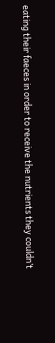eating their faeces in order to receive the nutrients they couldn’t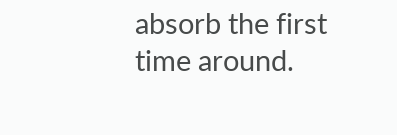absorb the first time around.